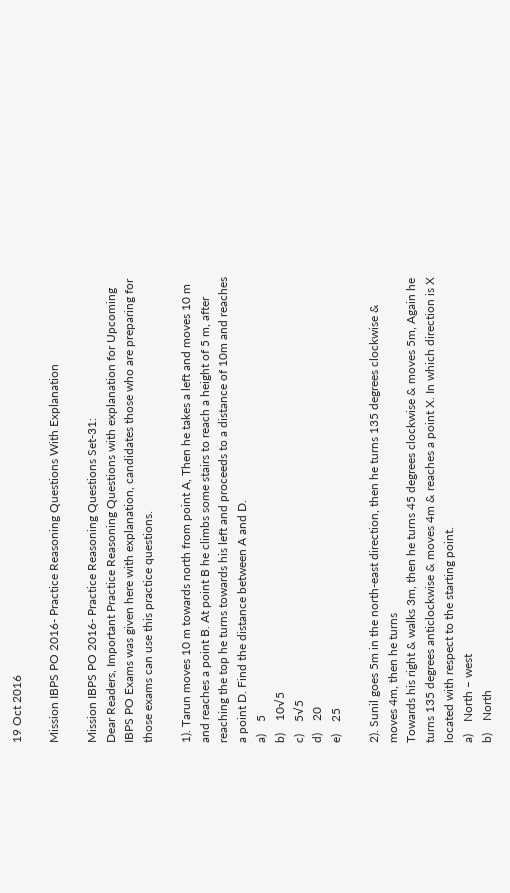19 Oct 2016

Mission IBPS PO 2016- Practice Reasoning Questions With Explanation

Mission IBPS PO 2016- Practice Reasoning Questions Set-31:
Dear Readers, Important Practice Reasoning Questions with explanation for Upcoming IBPS PO Exams was given here with explanation, candidates those who are preparing for those exams can use this practice questions.

1). Tarun moves 10 m towards north from point A, Then he takes a left and moves 10 m and reaches a point B. At point B he climbs some stairs to reach a height of 5 m, after reaching the top he turns towards his left and proceeds to a distance of 10m and reaches a point D. Find the distance between A and D.
a)    5
b)    10√5
c)    5√5
d)    20
e)    25

2). Sunil goes 5m in the north-east direction, then he turns 135 degrees clockwise & moves 4m, then he turns
Towards his right & walks 3m, then he turns 45 degrees clockwise & moves 5m, Again he turns 135 degrees anticlockwise & moves 4m & reaches a point X. In which direction is X located with respect to the starting point.
a)    North – west
b)    North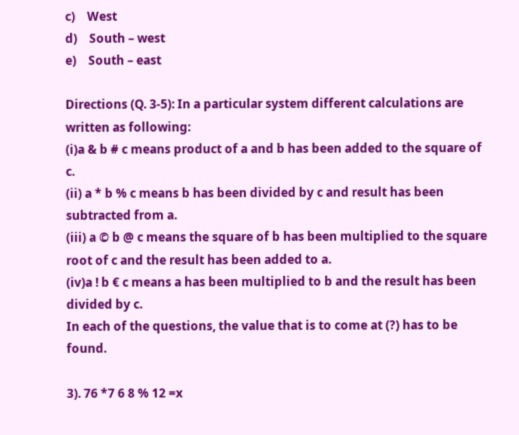c)    West
d)    South – west
e)    South – east

Directions (Q. 3-5): In a particular system different calculations are written as following:
(i)a & b # c means product of a and b has been added to the square of c.
(ii) a * b % c means b has been divided by c and result has been subtracted from a.
(iii) a © b @ c means the square of b has been multiplied to the square root of c and the result has been added to a.
(iv)a ! b € c means a has been multiplied to b and the result has been divided by c.
In each of the questions, the value that is to come at (?) has to be found.

3). 76 *7 6 8 % 12 =x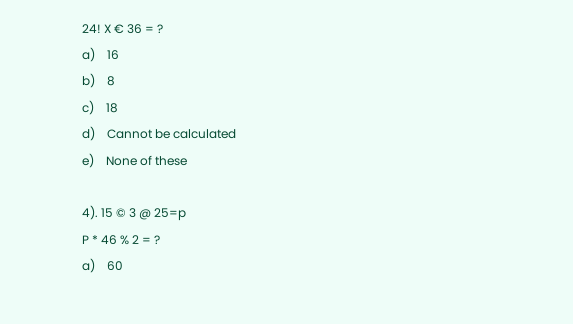24! X € 36 = ?
a)    16
b)    8
c)    18
d)    Cannot be calculated
e)    None of these

4). 15 © 3 @ 25=p
P * 46 % 2 = ?
a)    60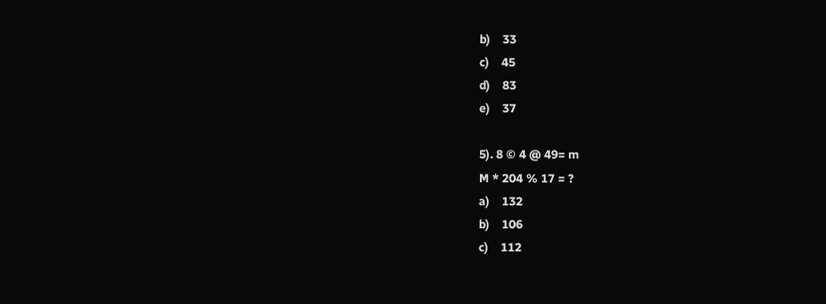b)    33
c)    45
d)    83
e)    37

5). 8 © 4 @ 49= m
M * 204 % 17 = ?
a)    132
b)    106
c)    112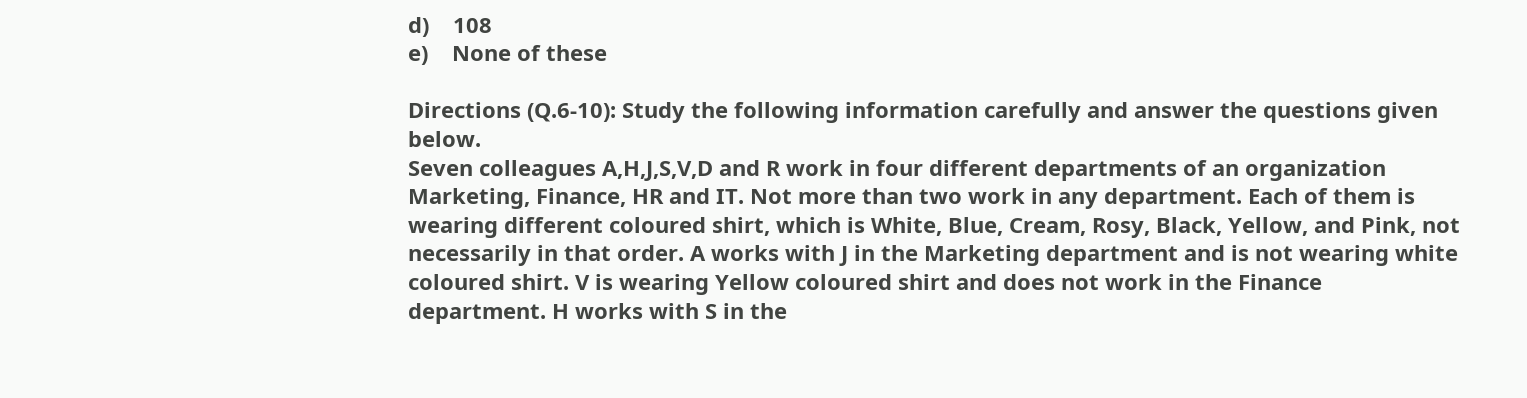d)    108
e)    None of these

Directions (Q.6-10): Study the following information carefully and answer the questions given below.
Seven colleagues A,H,J,S,V,D and R work in four different departments of an organization Marketing, Finance, HR and IT. Not more than two work in any department. Each of them is wearing different coloured shirt, which is White, Blue, Cream, Rosy, Black, Yellow, and Pink, not necessarily in that order. A works with J in the Marketing department and is not wearing white coloured shirt. V is wearing Yellow coloured shirt and does not work in the Finance department. H works with S in the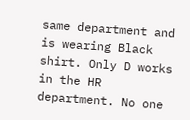same department and is wearing Black shirt. Only D works in the HR department. No one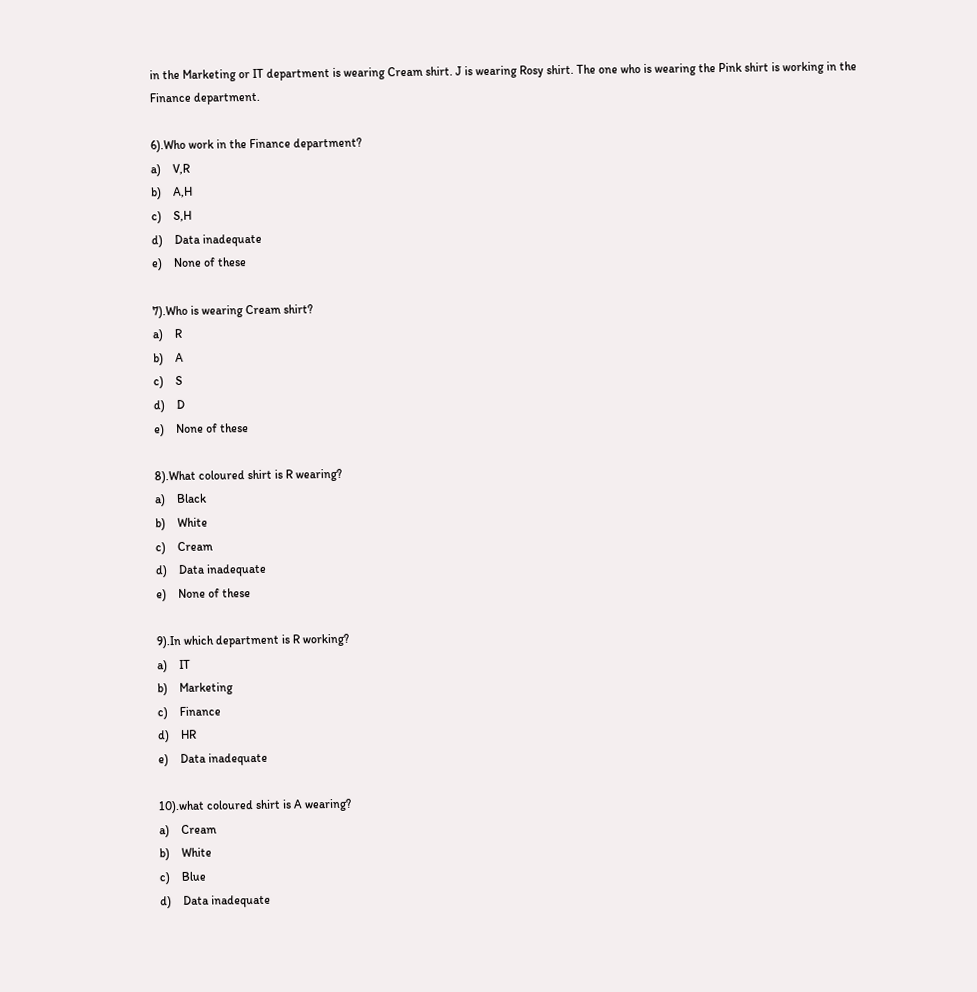in the Marketing or IT department is wearing Cream shirt. J is wearing Rosy shirt. The one who is wearing the Pink shirt is working in the Finance department.

6).Who work in the Finance department?
a)    V,R
b)    A,H
c)    S,H
d)    Data inadequate
e)    None of these

7).Who is wearing Cream shirt?
a)    R
b)    A
c)    S
d)    D
e)    None of these

8).What coloured shirt is R wearing?
a)    Black
b)    White
c)    Cream
d)    Data inadequate
e)    None of these

9).In which department is R working?
a)    IT
b)    Marketing
c)    Finance
d)    HR
e)    Data inadequate

10).what coloured shirt is A wearing?
a)    Cream
b)    White
c)    Blue
d)    Data inadequate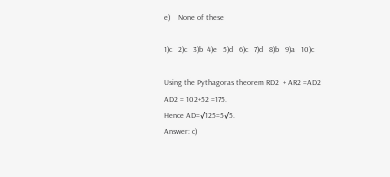e)    None of these

1)c   2)c   3)b  4)e   5)d   6)c   7)d   8)b   9)a   10)c

Using the Pythagoras theorem RD2  + AR2 =AD2
AD2 = 102+52 =175.
Hence AD=√125=5√5.
Answer: c)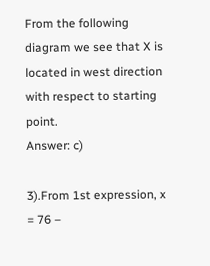From the following diagram we see that X is located in west direction with respect to starting point.
Answer: c)

3).From 1st expression, x = 76 –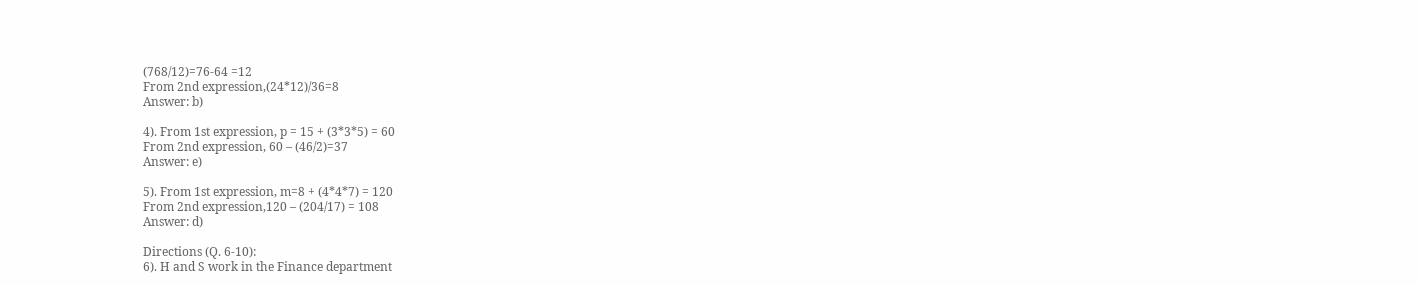(768/12)=76-64 =12
From 2nd expression,(24*12)/36=8
Answer: b)

4). From 1st expression, p = 15 + (3*3*5) = 60
From 2nd expression, 60 – (46/2)=37
Answer: e)

5). From 1st expression, m=8 + (4*4*7) = 120
From 2nd expression,120 – (204/17) = 108
Answer: d)

Directions (Q. 6-10):
6). H and S work in the Finance department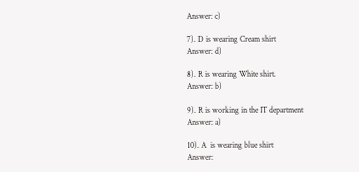Answer: c)

7). D is wearing Cream shirt
Answer: d)

8). R is wearing White shirt.
Answer: b)

9). R is working in the IT department
Answer: a)

10). A  is wearing blue shirt
Answer: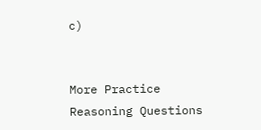c)


More Practice Reasoning Questions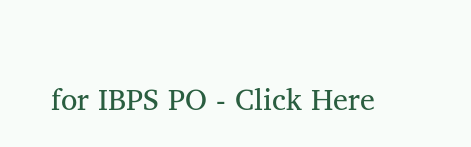for IBPS PO - Click Here